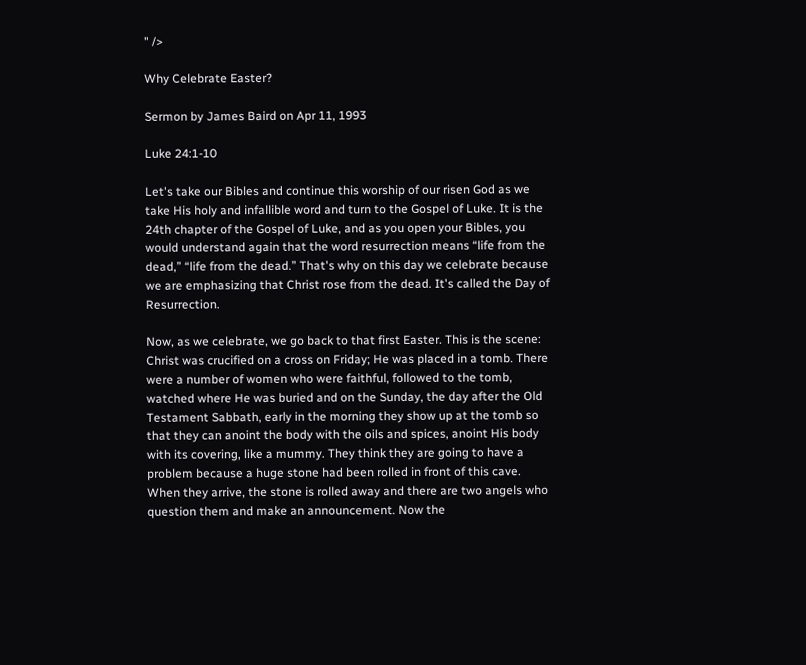" />

Why Celebrate Easter?

Sermon by James Baird on Apr 11, 1993

Luke 24:1-10

Let's take our Bibles and continue this worship of our risen God as we take His holy and infallible word and turn to the Gospel of Luke. It is the 24th chapter of the Gospel of Luke, and as you open your Bibles, you would understand again that the word resurrection means “life from the dead,” “life from the dead.” That's why on this day we celebrate because we are emphasizing that Christ rose from the dead. It's called the Day of Resurrection.

Now, as we celebrate, we go back to that first Easter. This is the scene: Christ was crucified on a cross on Friday; He was placed in a tomb. There were a number of women who were faithful, followed to the tomb, watched where He was buried and on the Sunday, the day after the Old Testament Sabbath, early in the morning they show up at the tomb so that they can anoint the body with the oils and spices, anoint His body with its covering, like a mummy. They think they are going to have a problem because a huge stone had been rolled in front of this cave. When they arrive, the stone is rolled away and there are two angels who question them and make an announcement. Now the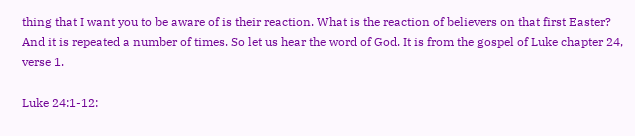thing that I want you to be aware of is their reaction. What is the reaction of believers on that first Easter? And it is repeated a number of times. So let us hear the word of God. It is from the gospel of Luke chapter 24, verse 1.

Luke 24:1-12: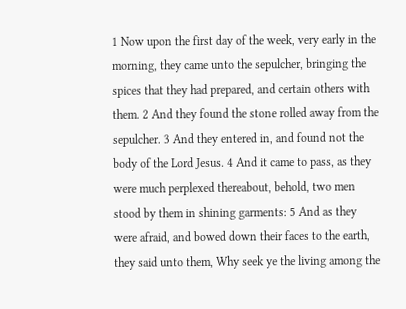1 Now upon the first day of the week, very early in the morning, they came unto the sepulcher, bringing the spices that they had prepared, and certain others with them. 2 And they found the stone rolled away from the sepulcher. 3 And they entered in, and found not the body of the Lord Jesus. 4 And it came to pass, as they were much perplexed thereabout, behold, two men stood by them in shining garments: 5 And as they were afraid, and bowed down their faces to the earth, they said unto them, Why seek ye the living among the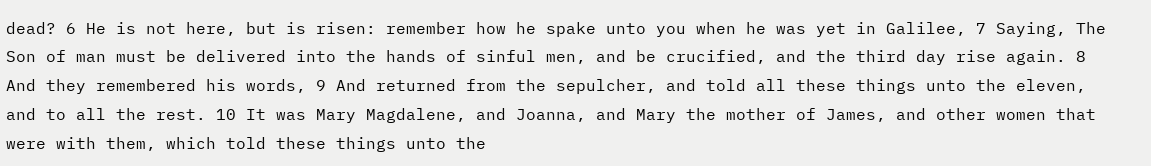dead? 6 He is not here, but is risen: remember how he spake unto you when he was yet in Galilee, 7 Saying, The Son of man must be delivered into the hands of sinful men, and be crucified, and the third day rise again. 8 And they remembered his words, 9 And returned from the sepulcher, and told all these things unto the eleven, and to all the rest. 10 It was Mary Magdalene, and Joanna, and Mary the mother of James, and other women that were with them, which told these things unto the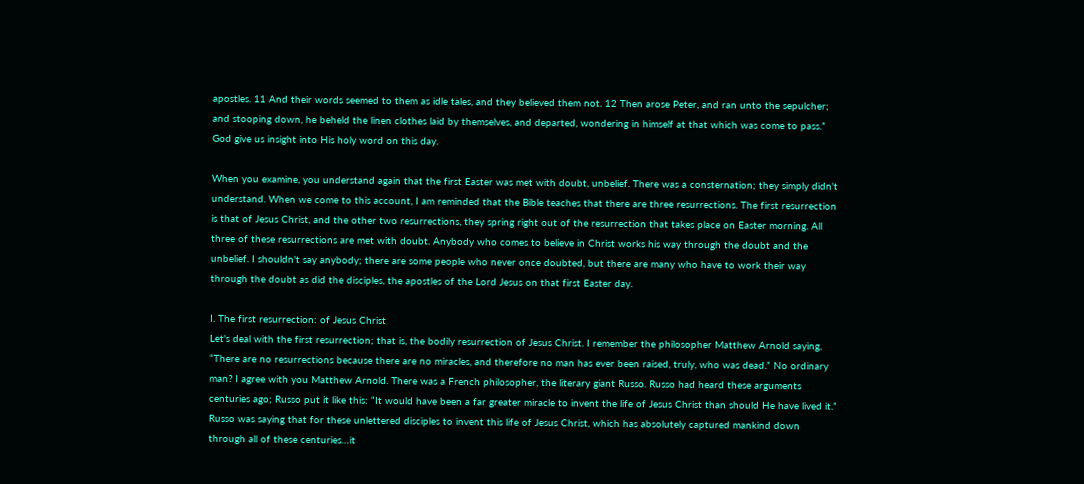apostles. 11 And their words seemed to them as idle tales, and they believed them not. 12 Then arose Peter, and ran unto the sepulcher; and stooping down, he beheld the linen clothes laid by themselves, and departed, wondering in himself at that which was come to pass.” God give us insight into His holy word on this day.

When you examine, you understand again that the first Easter was met with doubt, unbelief. There was a consternation; they simply didn't understand. When we come to this account, I am reminded that the Bible teaches that there are three resurrections. The first resurrection is that of Jesus Christ, and the other two resurrections, they spring right out of the resurrection that takes place on Easter morning. All three of these resurrections are met with doubt. Anybody who comes to believe in Christ works his way through the doubt and the unbelief. I shouldn't say anybody; there are some people who never once doubted, but there are many who have to work their way through the doubt as did the disciples, the apostles of the Lord Jesus on that first Easter day.

I. The first resurrection: of Jesus Christ
Let's deal with the first resurrection; that is, the bodily resurrection of Jesus Christ. I remember the philosopher Matthew Arnold saying, “There are no resurrections because there are no miracles, and therefore no man has ever been raised, truly, who was dead.” No ordinary man? I agree with you Matthew Arnold. There was a French philosopher, the literary giant Russo. Russo had heard these arguments centuries ago; Russo put it like this: “It would have been a far greater miracle to invent the life of Jesus Christ than should He have lived it.” Russo was saying that for these unlettered disciples to invent this life of Jesus Christ, which has absolutely captured mankind down through all of these centuries…it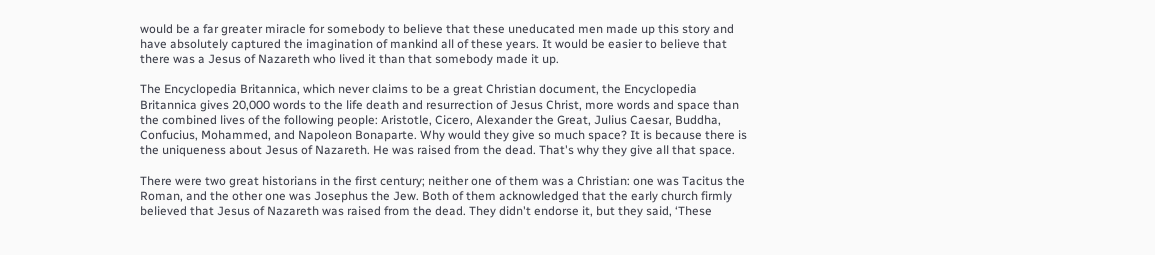would be a far greater miracle for somebody to believe that these uneducated men made up this story and have absolutely captured the imagination of mankind all of these years. It would be easier to believe that there was a Jesus of Nazareth who lived it than that somebody made it up.

The Encyclopedia Britannica, which never claims to be a great Christian document, the Encyclopedia Britannica gives 20,000 words to the life death and resurrection of Jesus Christ, more words and space than the combined lives of the following people: Aristotle, Cicero, Alexander the Great, Julius Caesar, Buddha, Confucius, Mohammed, and Napoleon Bonaparte. Why would they give so much space? It is because there is the uniqueness about Jesus of Nazareth. He was raised from the dead. That's why they give all that space.

There were two great historians in the first century; neither one of them was a Christian: one was Tacitus the Roman, and the other one was Josephus the Jew. Both of them acknowledged that the early church firmly believed that Jesus of Nazareth was raised from the dead. They didn't endorse it, but they said, ‘These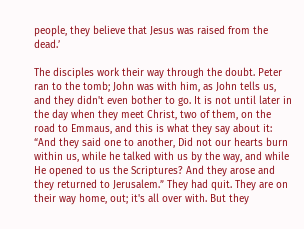people, they believe that Jesus was raised from the dead.’

The disciples work their way through the doubt. Peter ran to the tomb; John was with him, as John tells us, and they didn't even bother to go. It is not until later in the day when they meet Christ, two of them, on the road to Emmaus, and this is what they say about it: “And they said one to another, Did not our hearts burn within us, while he talked with us by the way, and while He opened to us the Scriptures? And they arose and they returned to Jerusalem.” They had quit. They are on their way home, out; it's all over with. But they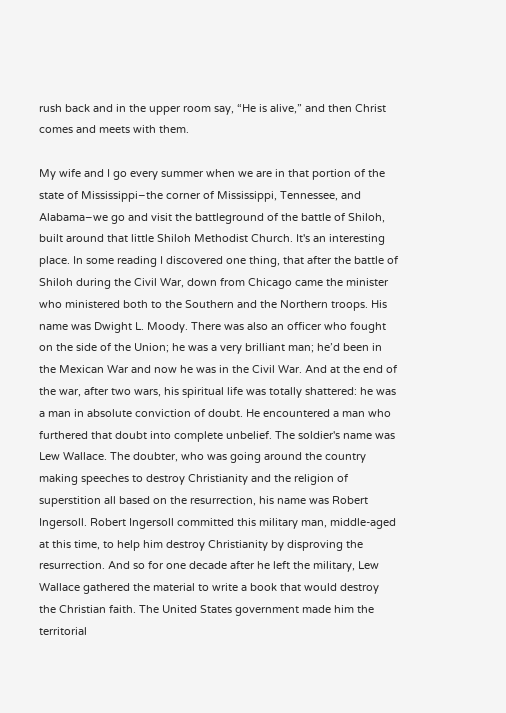rush back and in the upper room say, “He is alive,” and then Christ comes and meets with them.

My wife and I go every summer when we are in that portion of the state of Mississippi–the corner of Mississippi, Tennessee, and Alabama–we go and visit the battleground of the battle of Shiloh, built around that little Shiloh Methodist Church. It's an interesting place. In some reading I discovered one thing, that after the battle of Shiloh during the Civil War, down from Chicago came the minister who ministered both to the Southern and the Northern troops. His name was Dwight L. Moody. There was also an officer who fought on the side of the Union; he was a very brilliant man; he’d been in the Mexican War and now he was in the Civil War. And at the end of the war, after two wars, his spiritual life was totally shattered: he was a man in absolute conviction of doubt. He encountered a man who furthered that doubt into complete unbelief. The soldier's name was Lew Wallace. The doubter, who was going around the country making speeches to destroy Christianity and the religion of superstition all based on the resurrection, his name was Robert Ingersoll. Robert Ingersoll committed this military man, middle-aged at this time, to help him destroy Christianity by disproving the resurrection. And so for one decade after he left the military, Lew Wallace gathered the material to write a book that would destroy the Christian faith. The United States government made him the territorial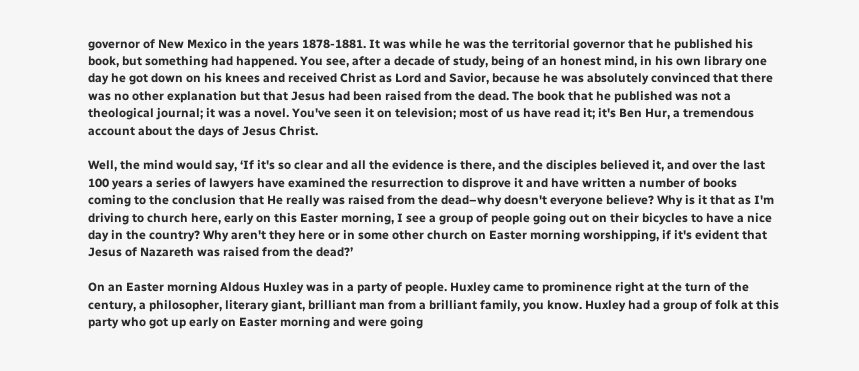governor of New Mexico in the years 1878-1881. It was while he was the territorial governor that he published his book, but something had happened. You see, after a decade of study, being of an honest mind, in his own library one day he got down on his knees and received Christ as Lord and Savior, because he was absolutely convinced that there was no other explanation but that Jesus had been raised from the dead. The book that he published was not a theological journal; it was a novel. You've seen it on television; most of us have read it; it's Ben Hur, a tremendous account about the days of Jesus Christ.

Well, the mind would say, ‘If it's so clear and all the evidence is there, and the disciples believed it, and over the last 100 years a series of lawyers have examined the resurrection to disprove it and have written a number of books coming to the conclusion that He really was raised from the dead–why doesn't everyone believe? Why is it that as I'm driving to church here, early on this Easter morning, I see a group of people going out on their bicycles to have a nice day in the country? Why aren't they here or in some other church on Easter morning worshipping, if it's evident that Jesus of Nazareth was raised from the dead?’

On an Easter morning Aldous Huxley was in a party of people. Huxley came to prominence right at the turn of the century, a philosopher, literary giant, brilliant man from a brilliant family, you know. Huxley had a group of folk at this party who got up early on Easter morning and were going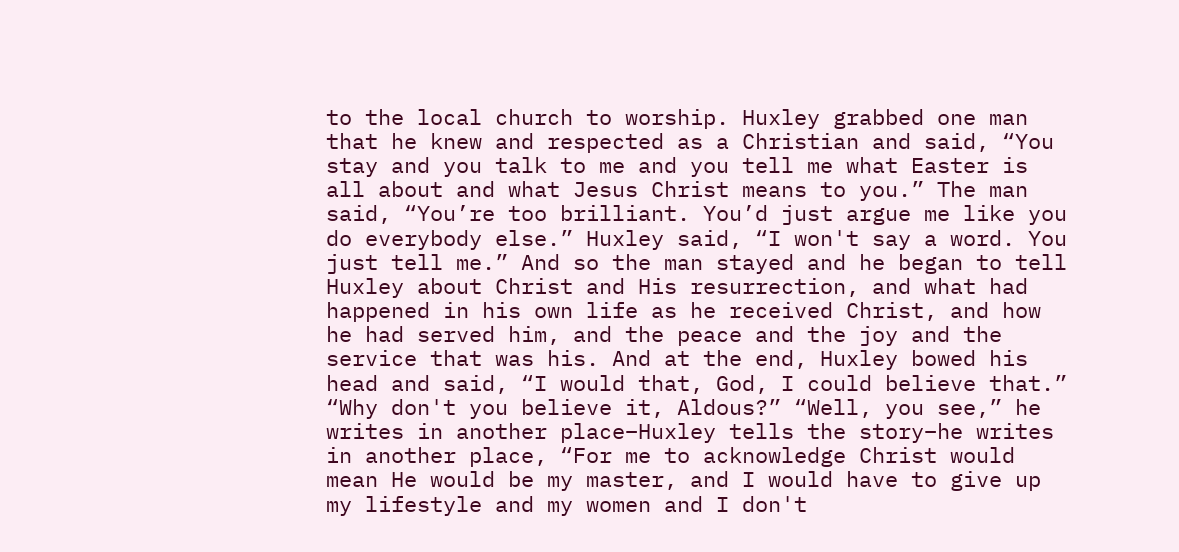to the local church to worship. Huxley grabbed one man that he knew and respected as a Christian and said, “You stay and you talk to me and you tell me what Easter is all about and what Jesus Christ means to you.” The man said, “You’re too brilliant. You’d just argue me like you do everybody else.” Huxley said, “I won't say a word. You just tell me.” And so the man stayed and he began to tell Huxley about Christ and His resurrection, and what had happened in his own life as he received Christ, and how he had served him, and the peace and the joy and the service that was his. And at the end, Huxley bowed his head and said, “I would that, God, I could believe that.” “Why don't you believe it, Aldous?” “Well, you see,” he writes in another place–Huxley tells the story–he writes in another place, “For me to acknowledge Christ would mean He would be my master, and I would have to give up my lifestyle and my women and I don't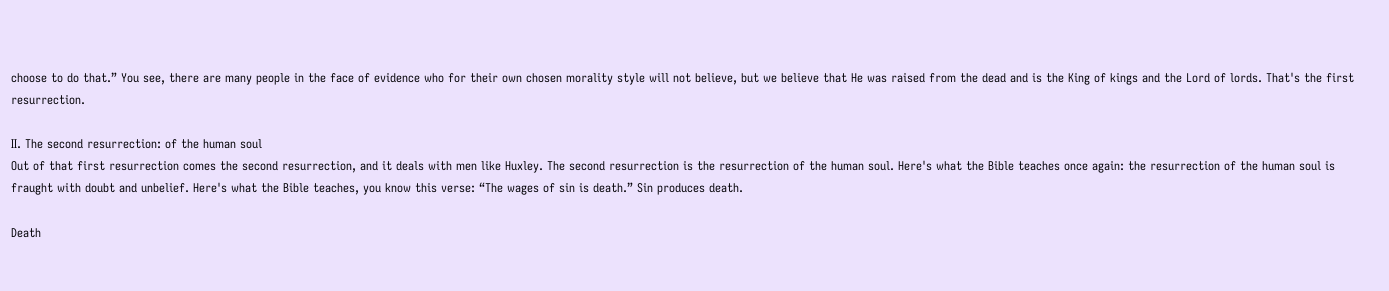choose to do that.” You see, there are many people in the face of evidence who for their own chosen morality style will not believe, but we believe that He was raised from the dead and is the King of kings and the Lord of lords. That's the first resurrection.

II. The second resurrection: of the human soul
Out of that first resurrection comes the second resurrection, and it deals with men like Huxley. The second resurrection is the resurrection of the human soul. Here's what the Bible teaches once again: the resurrection of the human soul is fraught with doubt and unbelief. Here's what the Bible teaches, you know this verse: “The wages of sin is death.” Sin produces death.

Death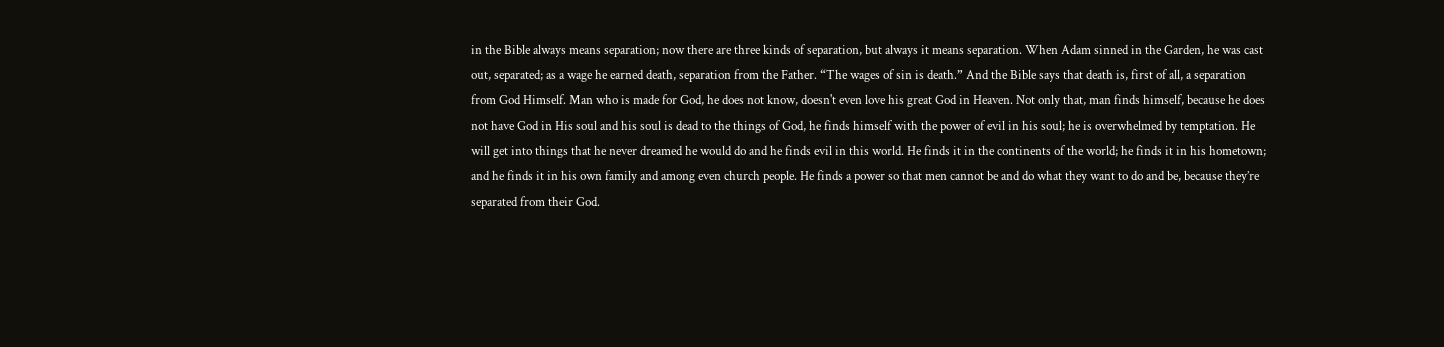in the Bible always means separation; now there are three kinds of separation, but always it means separation. When Adam sinned in the Garden, he was cast out, separated; as a wage he earned death, separation from the Father. “The wages of sin is death.” And the Bible says that death is, first of all, a separation from God Himself. Man who is made for God, he does not know, doesn't even love his great God in Heaven. Not only that, man finds himself, because he does not have God in His soul and his soul is dead to the things of God, he finds himself with the power of evil in his soul; he is overwhelmed by temptation. He will get into things that he never dreamed he would do and he finds evil in this world. He finds it in the continents of the world; he finds it in his hometown; and he finds it in his own family and among even church people. He finds a power so that men cannot be and do what they want to do and be, because they’re separated from their God.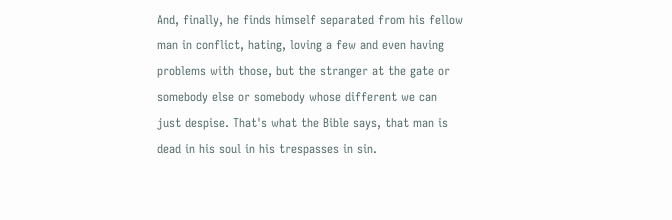And, finally, he finds himself separated from his fellow man in conflict, hating, loving a few and even having problems with those, but the stranger at the gate or somebody else or somebody whose different we can just despise. That's what the Bible says, that man is dead in his soul in his trespasses in sin.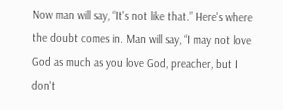Now man will say, “It's not like that.” Here's where the doubt comes in. Man will say, “I may not love God as much as you love God, preacher, but I don't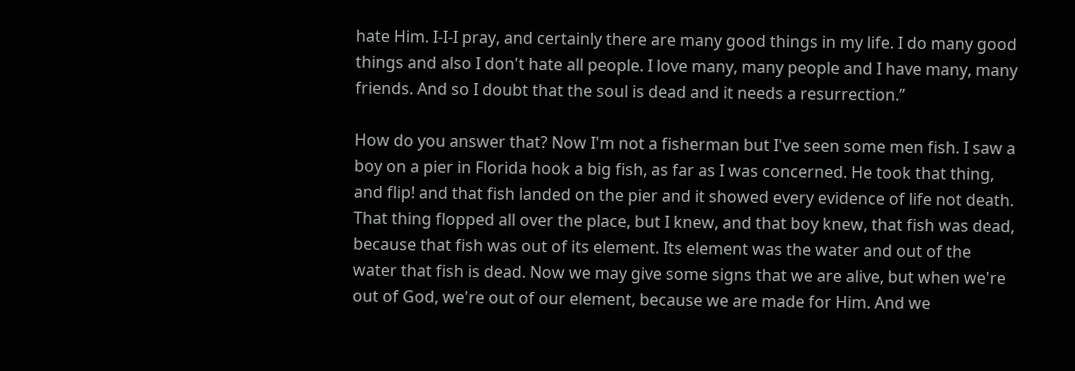hate Him. I-I-I pray, and certainly there are many good things in my life. I do many good things and also I don't hate all people. I love many, many people and I have many, many friends. And so I doubt that the soul is dead and it needs a resurrection.”

How do you answer that? Now I'm not a fisherman but I've seen some men fish. I saw a boy on a pier in Florida hook a big fish, as far as I was concerned. He took that thing, and flip! and that fish landed on the pier and it showed every evidence of life not death. That thing flopped all over the place, but I knew, and that boy knew, that fish was dead, because that fish was out of its element. Its element was the water and out of the water that fish is dead. Now we may give some signs that we are alive, but when we're out of God, we're out of our element, because we are made for Him. And we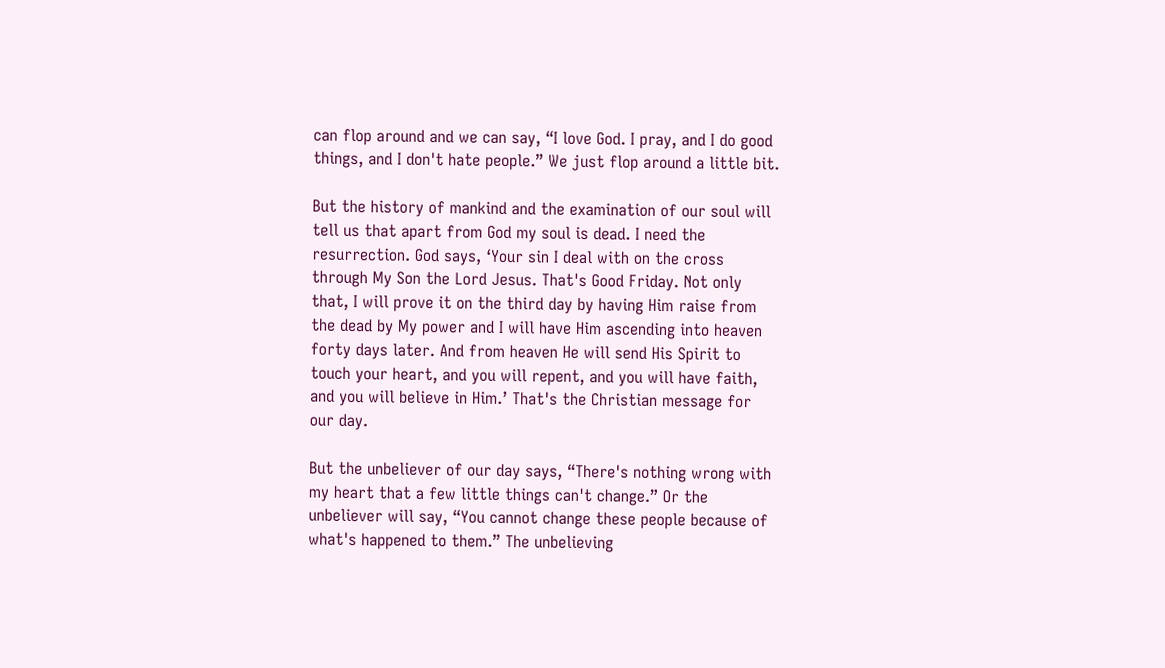can flop around and we can say, “I love God. I pray, and I do good things, and I don't hate people.” We just flop around a little bit.

But the history of mankind and the examination of our soul will tell us that apart from God my soul is dead. I need the resurrection. God says, ‘Your sin I deal with on the cross through My Son the Lord Jesus. That's Good Friday. Not only that, I will prove it on the third day by having Him raise from the dead by My power and I will have Him ascending into heaven forty days later. And from heaven He will send His Spirit to touch your heart, and you will repent, and you will have faith, and you will believe in Him.’ That's the Christian message for our day.

But the unbeliever of our day says, “There's nothing wrong with my heart that a few little things can't change.” Or the unbeliever will say, “You cannot change these people because of what's happened to them.” The unbelieving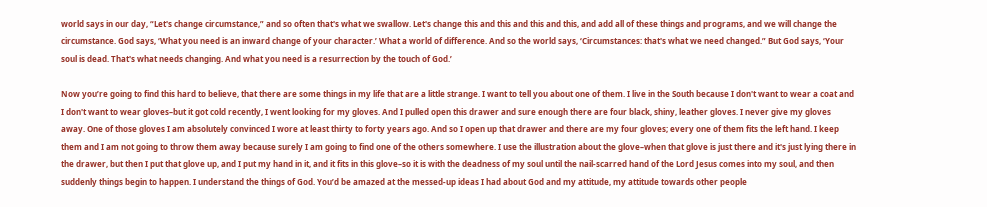world says in our day, “Let's change circumstance,” and so often that's what we swallow. Let's change this and this and this and this, and add all of these things and programs, and we will change the circumstance. God says, ‘What you need is an inward change of your character.’ What a world of difference. And so the world says, ‘Circumstances: that's what we need changed.” But God says, ‘Your soul is dead. That's what needs changing. And what you need is a resurrection by the touch of God.’

Now you’re going to find this hard to believe, that there are some things in my life that are a little strange. I want to tell you about one of them. I live in the South because I don't want to wear a coat and I don't want to wear gloves–but it got cold recently, I went looking for my gloves. And I pulled open this drawer and sure enough there are four black, shiny, leather gloves. I never give my gloves away. One of those gloves I am absolutely convinced I wore at least thirty to forty years ago. And so I open up that drawer and there are my four gloves; every one of them fits the left hand. I keep them and I am not going to throw them away because surely I am going to find one of the others somewhere. I use the illustration about the glove–when that glove is just there and it's just lying there in the drawer, but then I put that glove up, and I put my hand in it, and it fits in this glove–so it is with the deadness of my soul until the nail-scarred hand of the Lord Jesus comes into my soul, and then suddenly things begin to happen. I understand the things of God. You’d be amazed at the messed-up ideas I had about God and my attitude, my attitude towards other people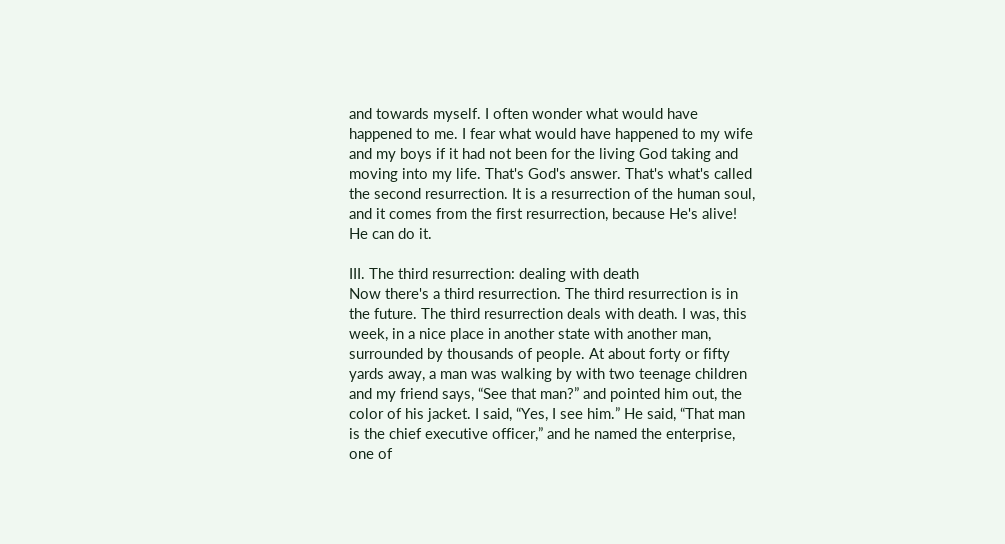and towards myself. I often wonder what would have happened to me. I fear what would have happened to my wife and my boys if it had not been for the living God taking and moving into my life. That's God's answer. That's what's called the second resurrection. It is a resurrection of the human soul, and it comes from the first resurrection, because He's alive! He can do it.

III. The third resurrection: dealing with death
Now there's a third resurrection. The third resurrection is in the future. The third resurrection deals with death. I was, this week, in a nice place in another state with another man, surrounded by thousands of people. At about forty or fifty yards away, a man was walking by with two teenage children and my friend says, “See that man?” and pointed him out, the color of his jacket. I said, “Yes, I see him.” He said, “That man is the chief executive officer,” and he named the enterprise, one of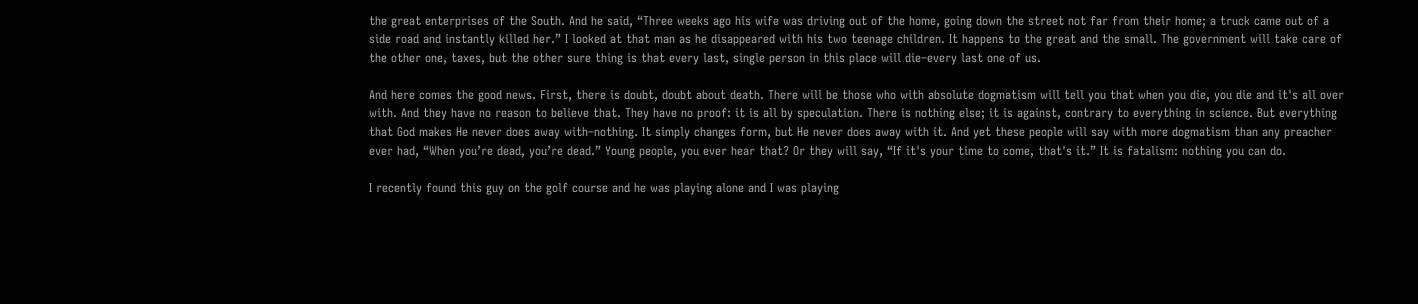the great enterprises of the South. And he said, “Three weeks ago his wife was driving out of the home, going down the street not far from their home; a truck came out of a side road and instantly killed her.” I looked at that man as he disappeared with his two teenage children. It happens to the great and the small. The government will take care of the other one, taxes, but the other sure thing is that every last, single person in this place will die–every last one of us.

And here comes the good news. First, there is doubt, doubt about death. There will be those who with absolute dogmatism will tell you that when you die, you die and it's all over with. And they have no reason to believe that. They have no proof: it is all by speculation. There is nothing else; it is against, contrary to everything in science. But everything that God makes He never does away with–nothing. It simply changes form, but He never does away with it. And yet these people will say with more dogmatism than any preacher ever had, “When you’re dead, you’re dead.” Young people, you ever hear that? Or they will say, “If it's your time to come, that's it.” It is fatalism: nothing you can do.

I recently found this guy on the golf course and he was playing alone and I was playing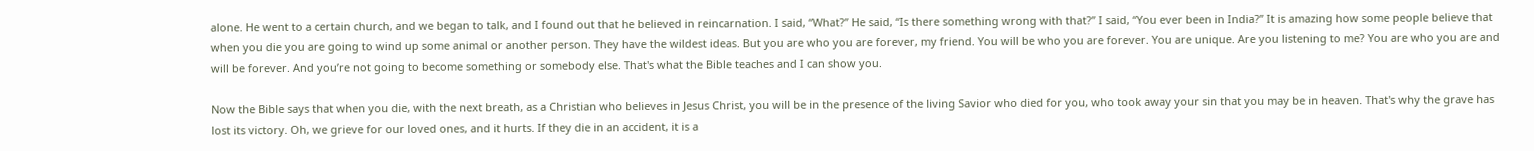alone. He went to a certain church, and we began to talk, and I found out that he believed in reincarnation. I said, “What?” He said, “Is there something wrong with that?” I said, “You ever been in India?” It is amazing how some people believe that when you die you are going to wind up some animal or another person. They have the wildest ideas. But you are who you are forever, my friend. You will be who you are forever. You are unique. Are you listening to me? You are who you are and will be forever. And you’re not going to become something or somebody else. That's what the Bible teaches and I can show you.

Now the Bible says that when you die, with the next breath, as a Christian who believes in Jesus Christ, you will be in the presence of the living Savior who died for you, who took away your sin that you may be in heaven. That's why the grave has lost its victory. Oh, we grieve for our loved ones, and it hurts. If they die in an accident, it is a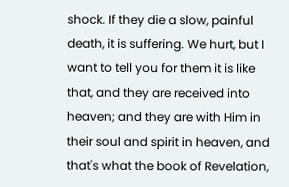shock. If they die a slow, painful death, it is suffering. We hurt, but I want to tell you for them it is like that, and they are received into heaven; and they are with Him in their soul and spirit in heaven, and that's what the book of Revelation,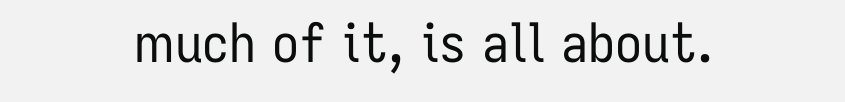much of it, is all about.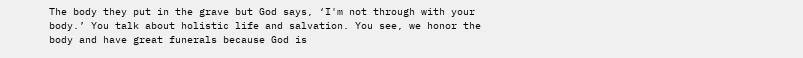The body they put in the grave but God says, ‘I'm not through with your body.’ You talk about holistic life and salvation. You see, we honor the body and have great funerals because God is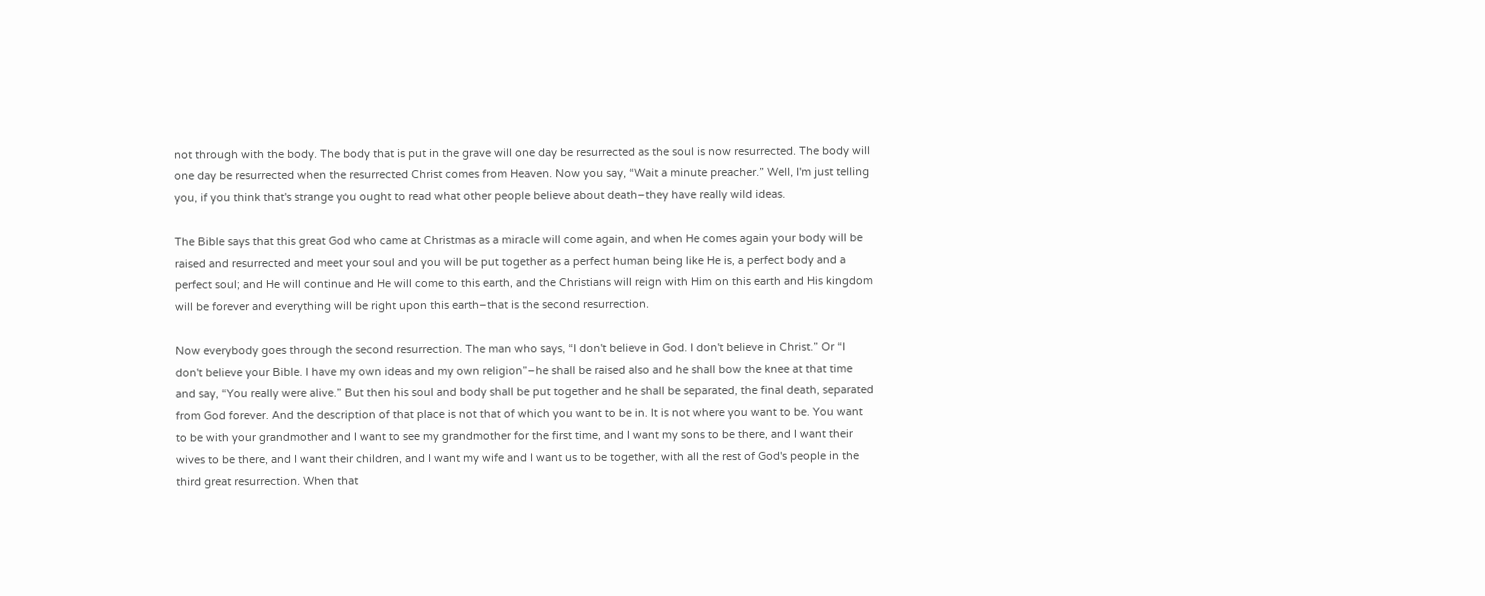not through with the body. The body that is put in the grave will one day be resurrected as the soul is now resurrected. The body will one day be resurrected when the resurrected Christ comes from Heaven. Now you say, “Wait a minute preacher.” Well, I'm just telling you, if you think that's strange you ought to read what other people believe about death–they have really wild ideas.

The Bible says that this great God who came at Christmas as a miracle will come again, and when He comes again your body will be raised and resurrected and meet your soul and you will be put together as a perfect human being like He is, a perfect body and a perfect soul; and He will continue and He will come to this earth, and the Christians will reign with Him on this earth and His kingdom will be forever and everything will be right upon this earth–that is the second resurrection.

Now everybody goes through the second resurrection. The man who says, “I don't believe in God. I don't believe in Christ.” Or “I don't believe your Bible. I have my own ideas and my own religion”–he shall be raised also and he shall bow the knee at that time and say, “You really were alive.” But then his soul and body shall be put together and he shall be separated, the final death, separated from God forever. And the description of that place is not that of which you want to be in. It is not where you want to be. You want to be with your grandmother and I want to see my grandmother for the first time, and I want my sons to be there, and I want their wives to be there, and I want their children, and I want my wife and I want us to be together, with all the rest of God's people in the third great resurrection. When that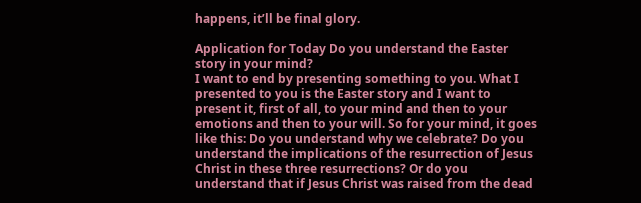happens, it’ll be final glory.

Application for Today Do you understand the Easter story in your mind?
I want to end by presenting something to you. What I presented to you is the Easter story and I want to present it, first of all, to your mind and then to your emotions and then to your will. So for your mind, it goes like this: Do you understand why we celebrate? Do you understand the implications of the resurrection of Jesus Christ in these three resurrections? Or do you understand that if Jesus Christ was raised from the dead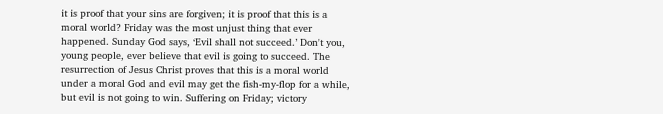it is proof that your sins are forgiven; it is proof that this is a moral world? Friday was the most unjust thing that ever happened. Sunday God says, ‘Evil shall not succeed.’ Don't you, young people, ever believe that evil is going to succeed. The resurrection of Jesus Christ proves that this is a moral world under a moral God and evil may get the fish-my-flop for a while, but evil is not going to win. Suffering on Friday; victory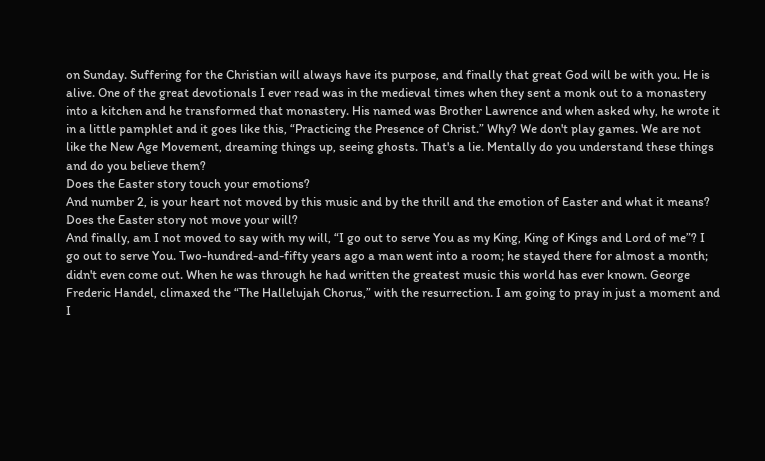on Sunday. Suffering for the Christian will always have its purpose, and finally that great God will be with you. He is alive. One of the great devotionals I ever read was in the medieval times when they sent a monk out to a monastery into a kitchen and he transformed that monastery. His named was Brother Lawrence and when asked why, he wrote it in a little pamphlet and it goes like this, “Practicing the Presence of Christ.” Why? We don't play games. We are not like the New Age Movement, dreaming things up, seeing ghosts. That's a lie. Mentally do you understand these things and do you believe them?
Does the Easter story touch your emotions?
And number 2, is your heart not moved by this music and by the thrill and the emotion of Easter and what it means? Does the Easter story not move your will?
And finally, am I not moved to say with my will, “I go out to serve You as my King, King of Kings and Lord of me”? I go out to serve You. Two-hundred-and-fifty years ago a man went into a room; he stayed there for almost a month; didn't even come out. When he was through he had written the greatest music this world has ever known. George Frederic Handel, climaxed the “The Hallelujah Chorus,” with the resurrection. I am going to pray in just a moment and I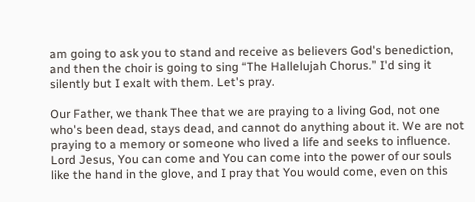am going to ask you to stand and receive as believers God's benediction, and then the choir is going to sing “The Hallelujah Chorus.” I'd sing it silently but I exalt with them. Let's pray.

Our Father, we thank Thee that we are praying to a living God, not one who's been dead, stays dead, and cannot do anything about it. We are not praying to a memory or someone who lived a life and seeks to influence. Lord Jesus, You can come and You can come into the power of our souls like the hand in the glove, and I pray that You would come, even on this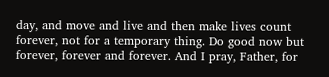day, and move and live and then make lives count forever, not for a temporary thing. Do good now but forever, forever and forever. And I pray, Father, for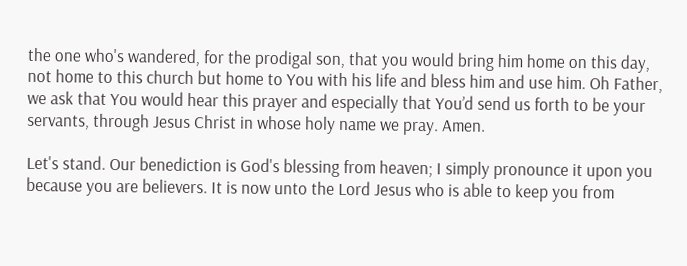the one who's wandered, for the prodigal son, that you would bring him home on this day, not home to this church but home to You with his life and bless him and use him. Oh Father, we ask that You would hear this prayer and especially that You’d send us forth to be your servants, through Jesus Christ in whose holy name we pray. Amen.

Let's stand. Our benediction is God's blessing from heaven; I simply pronounce it upon you because you are believers. It is now unto the Lord Jesus who is able to keep you from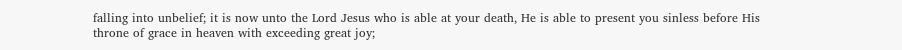falling into unbelief; it is now unto the Lord Jesus who is able at your death, He is able to present you sinless before His throne of grace in heaven with exceeding great joy;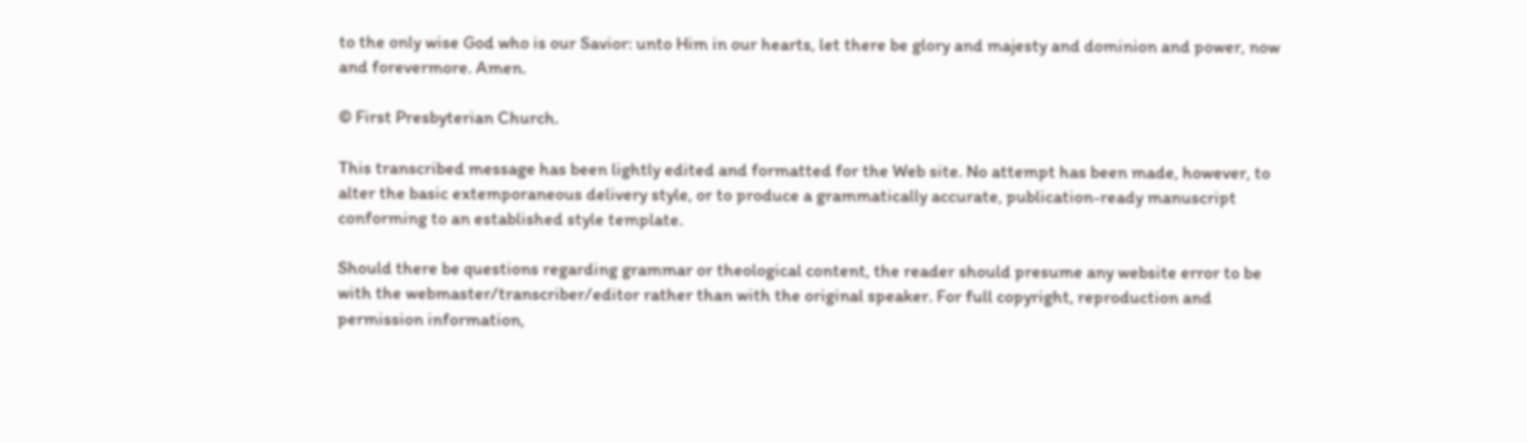to the only wise God who is our Savior: unto Him in our hearts, let there be glory and majesty and dominion and power, now and forevermore. Amen.

© First Presbyterian Church.

This transcribed message has been lightly edited and formatted for the Web site. No attempt has been made, however, to alter the basic extemporaneous delivery style, or to produce a grammatically accurate, publication-ready manuscript conforming to an established style template.

Should there be questions regarding grammar or theological content, the reader should presume any website error to be with the webmaster/transcriber/editor rather than with the original speaker. For full copyright, reproduction and permission information,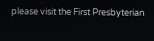please visit the First Presbyterian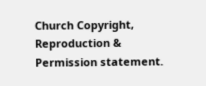Church Copyright, Reproduction & Permission statement.